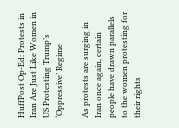HuffPost Op-Ed: Protests in Iran Are Just Like Women in US Protesting Trump’s ‘Oppressive’ Regime

As protests are surging in Iran once again, certain people have drawn parallels to the women protesting for their rights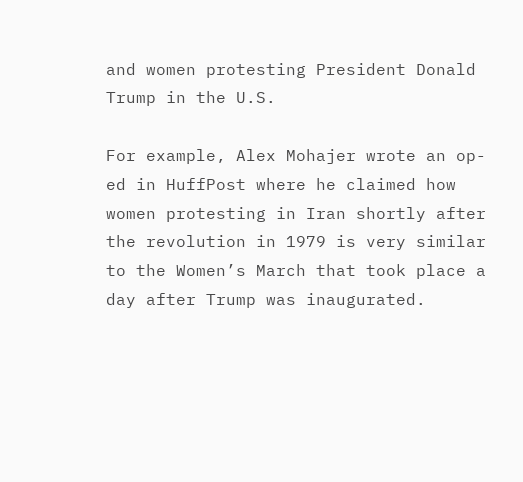and women protesting President Donald Trump in the U.S.

For example, Alex Mohajer wrote an op-ed in HuffPost where he claimed how women protesting in Iran shortly after the revolution in 1979 is very similar to the Women’s March that took place a day after Trump was inaugurated.